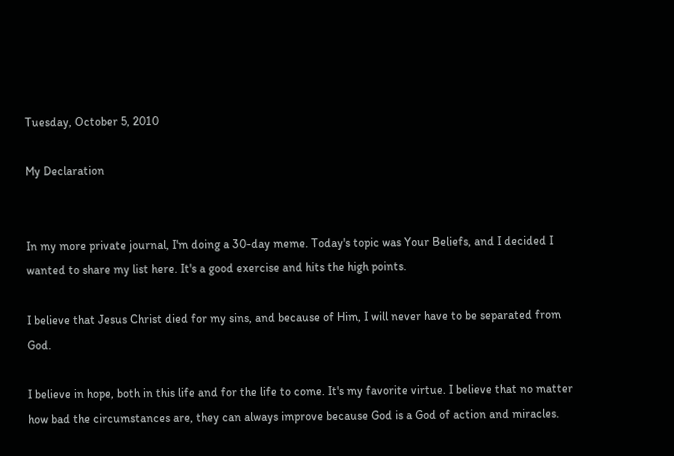Tuesday, October 5, 2010

My Declaration


In my more private journal, I'm doing a 30-day meme. Today's topic was Your Beliefs, and I decided I wanted to share my list here. It's a good exercise and hits the high points.

I believe that Jesus Christ died for my sins, and because of Him, I will never have to be separated from God.

I believe in hope, both in this life and for the life to come. It's my favorite virtue. I believe that no matter how bad the circumstances are, they can always improve because God is a God of action and miracles.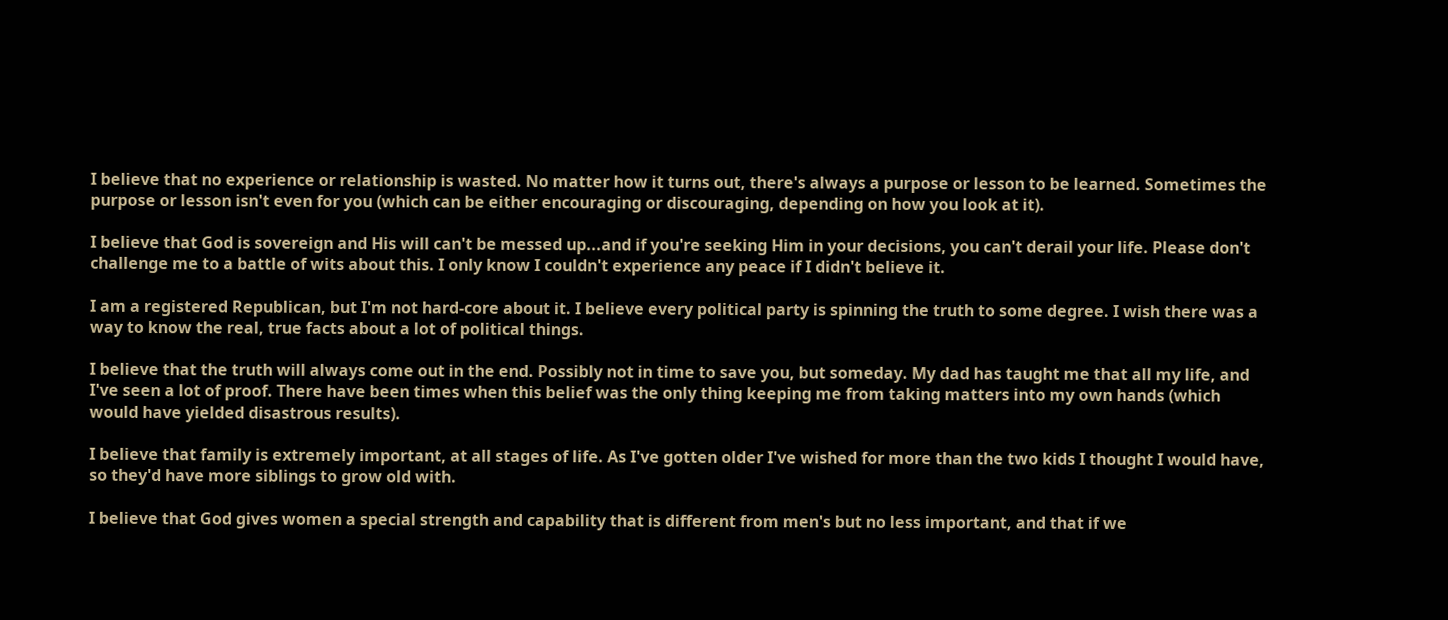I believe that no experience or relationship is wasted. No matter how it turns out, there's always a purpose or lesson to be learned. Sometimes the purpose or lesson isn't even for you (which can be either encouraging or discouraging, depending on how you look at it).

I believe that God is sovereign and His will can't be messed up...and if you're seeking Him in your decisions, you can't derail your life. Please don't challenge me to a battle of wits about this. I only know I couldn't experience any peace if I didn't believe it.

I am a registered Republican, but I'm not hard-core about it. I believe every political party is spinning the truth to some degree. I wish there was a way to know the real, true facts about a lot of political things.

I believe that the truth will always come out in the end. Possibly not in time to save you, but someday. My dad has taught me that all my life, and I've seen a lot of proof. There have been times when this belief was the only thing keeping me from taking matters into my own hands (which would have yielded disastrous results).

I believe that family is extremely important, at all stages of life. As I've gotten older I've wished for more than the two kids I thought I would have, so they'd have more siblings to grow old with.

I believe that God gives women a special strength and capability that is different from men's but no less important, and that if we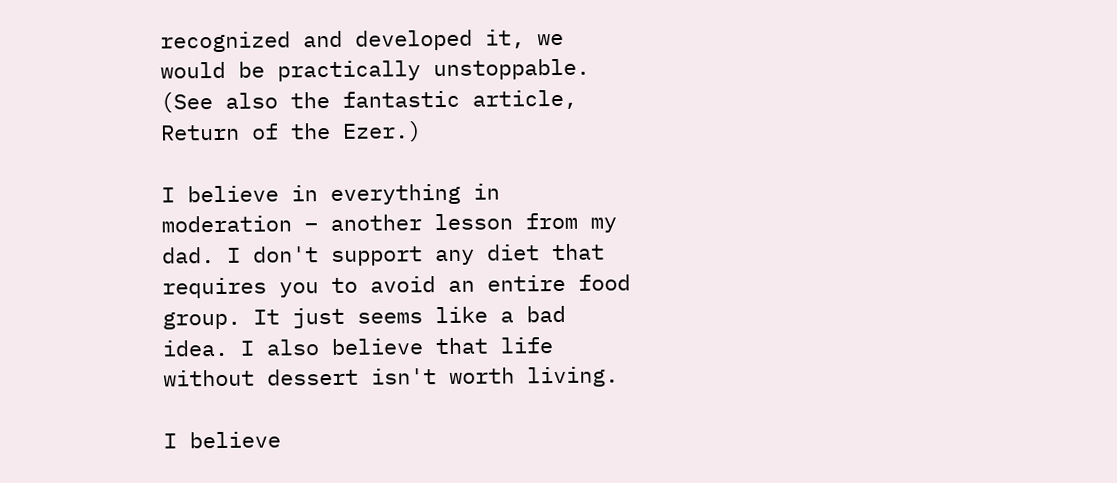recognized and developed it, we would be practically unstoppable. (See also the fantastic article, Return of the Ezer.)

I believe in everything in moderation – another lesson from my dad. I don't support any diet that requires you to avoid an entire food group. It just seems like a bad idea. I also believe that life without dessert isn't worth living.

I believe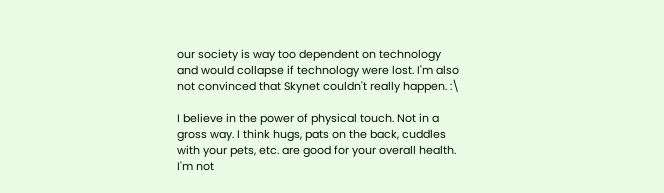our society is way too dependent on technology and would collapse if technology were lost. I'm also not convinced that Skynet couldn't really happen. :\

I believe in the power of physical touch. Not in a gross way. I think hugs, pats on the back, cuddles with your pets, etc. are good for your overall health. I'm not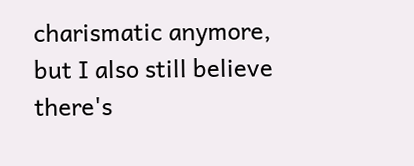charismatic anymore, but I also still believe there's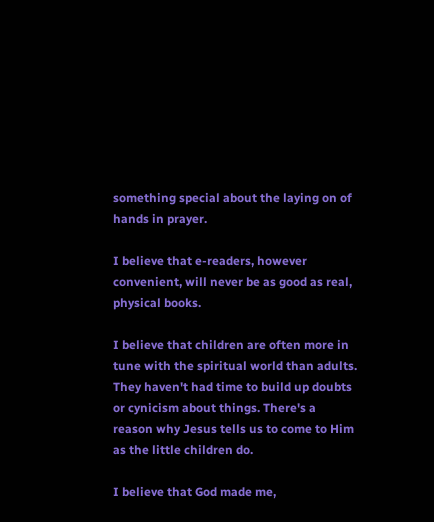something special about the laying on of hands in prayer.

I believe that e-readers, however convenient, will never be as good as real, physical books.

I believe that children are often more in tune with the spiritual world than adults. They haven't had time to build up doubts or cynicism about things. There's a reason why Jesus tells us to come to Him as the little children do.

I believe that God made me,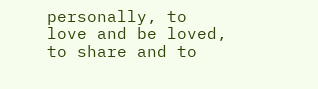personally, to love and be loved, to share and to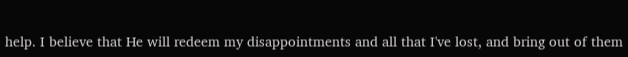help. I believe that He will redeem my disappointments and all that I've lost, and bring out of them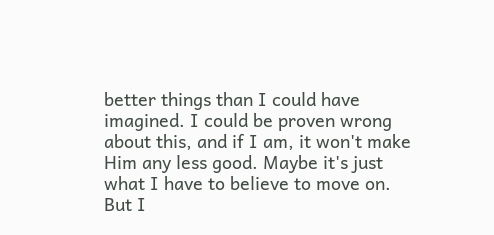better things than I could have imagined. I could be proven wrong about this, and if I am, it won't make Him any less good. Maybe it's just what I have to believe to move on. But I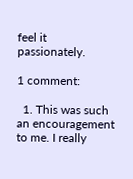feel it passionately.

1 comment:

  1. This was such an encouragement to me. I really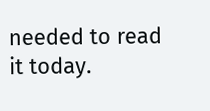needed to read it today.